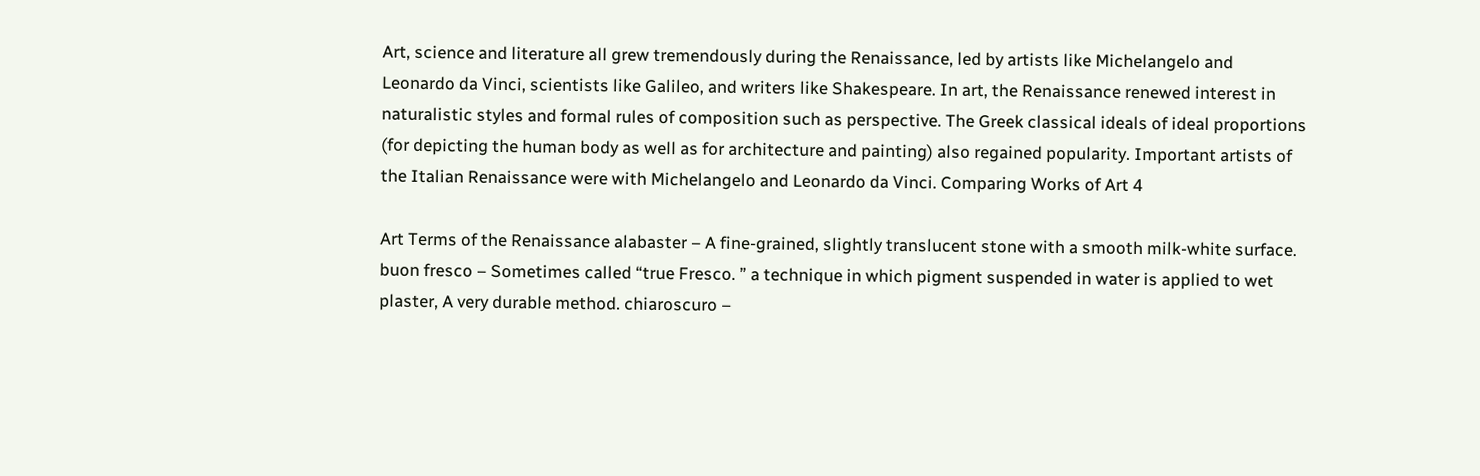Art, science and literature all grew tremendously during the Renaissance, led by artists like Michelangelo and Leonardo da Vinci, scientists like Galileo, and writers like Shakespeare. In art, the Renaissance renewed interest in naturalistic styles and formal rules of composition such as perspective. The Greek classical ideals of ideal proportions (for depicting the human body as well as for architecture and painting) also regained popularity. Important artists of the Italian Renaissance were with Michelangelo and Leonardo da Vinci. Comparing Works of Art 4

Art Terms of the Renaissance alabaster – A fine-grained, slightly translucent stone with a smooth milk-white surface. buon fresco – Sometimes called “true Fresco. ” a technique in which pigment suspended in water is applied to wet plaster, A very durable method. chiaroscuro –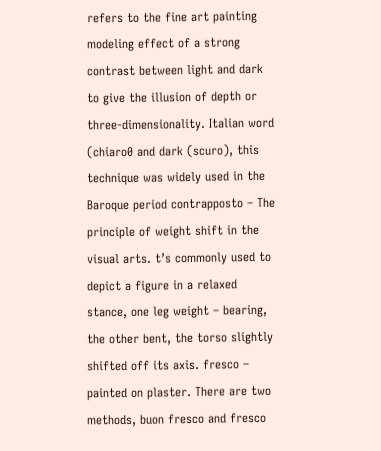refers to the fine art painting modeling effect of a strong contrast between light and dark to give the illusion of depth or three-dimensionality. Italian word (chiaro0 and dark (scuro), this technique was widely used in the Baroque period contrapposto – The principle of weight shift in the visual arts. t’s commonly used to depict a figure in a relaxed stance, one leg weight – bearing, the other bent, the torso slightly shifted off its axis. fresco – painted on plaster. There are two methods, buon fresco and fresco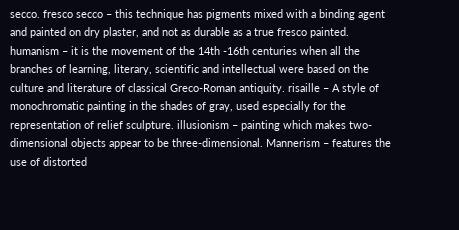secco. fresco secco – this technique has pigments mixed with a binding agent and painted on dry plaster, and not as durable as a true fresco painted. humanism – it is the movement of the 14th -16th centuries when all the branches of learning, literary, scientific and intellectual were based on the culture and literature of classical Greco-Roman antiquity. risaille – A style of monochromatic painting in the shades of gray, used especially for the representation of relief sculpture. illusionism – painting which makes two-dimensional objects appear to be three-dimensional. Mannerism – features the use of distorted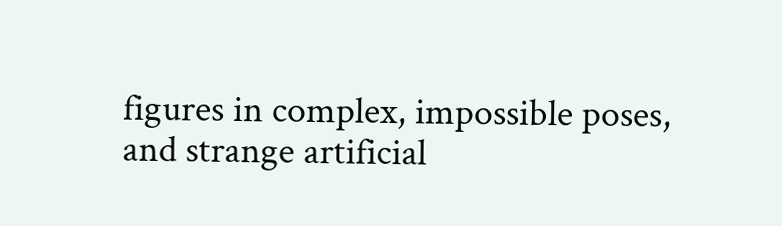figures in complex, impossible poses, and strange artificial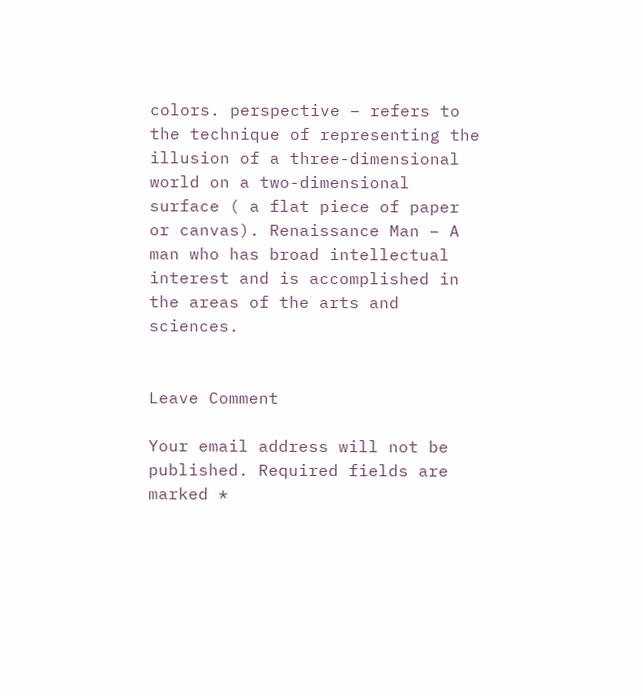colors. perspective – refers to the technique of representing the illusion of a three-dimensional world on a two-dimensional surface ( a flat piece of paper or canvas). Renaissance Man – A man who has broad intellectual interest and is accomplished in the areas of the arts and sciences.


Leave Comment

Your email address will not be published. Required fields are marked *